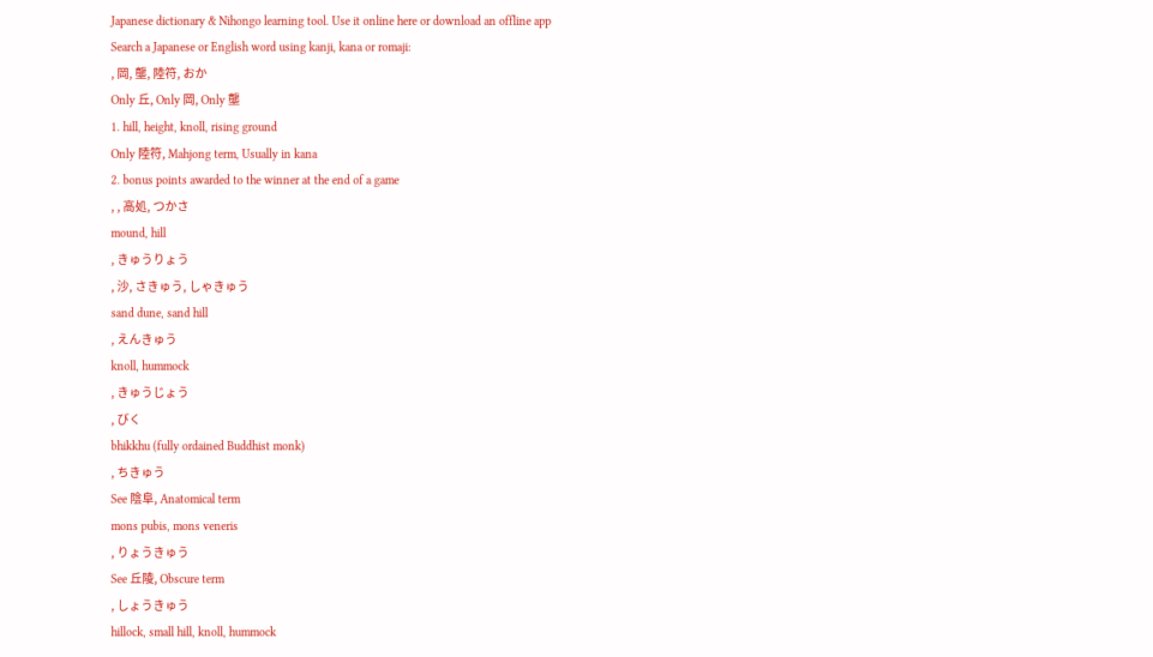Japanese dictionary & Nihongo learning tool. Use it online here or download an offline app
Search a Japanese or English word using kanji, kana or romaji:
, 岡, 壟, 陸符, おか
Only 丘, Only 岡, Only 壟
1. hill, height, knoll, rising ground
Only 陸符, Mahjong term, Usually in kana
2. bonus points awarded to the winner at the end of a game
, , 高処, つかさ
mound, hill
, きゅうりょう
, 沙, さきゅう, しゃきゅう
sand dune, sand hill
, えんきゅう
knoll, hummock
, きゅうじょう
, びく
bhikkhu (fully ordained Buddhist monk)
, ちきゅう
See 陰阜, Anatomical term
mons pubis, mons veneris
, りょうきゅう
See 丘陵, Obscure term
, しょうきゅう
hillock, small hill, knoll, hummock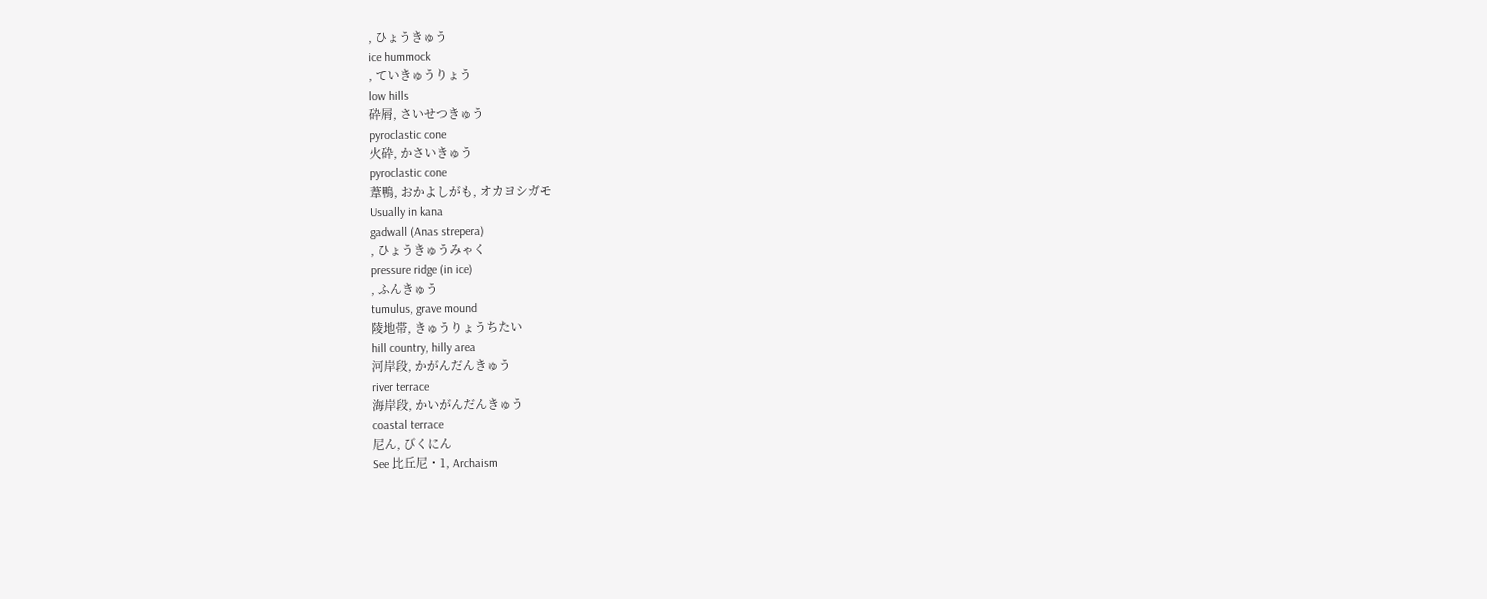, ひょうきゅう
ice hummock
, ていきゅうりょう
low hills
砕屑, さいせつきゅう
pyroclastic cone
火砕, かさいきゅう
pyroclastic cone
葦鴨, おかよしがも, オカヨシガモ
Usually in kana
gadwall (Anas strepera)
, ひょうきゅうみゃく
pressure ridge (in ice)
, ふんきゅう
tumulus, grave mound
陵地帯, きゅうりょうちたい
hill country, hilly area
河岸段, かがんだんきゅう
river terrace
海岸段, かいがんだんきゅう
coastal terrace
尼ん, びくにん
See 比丘尼・1, Archaism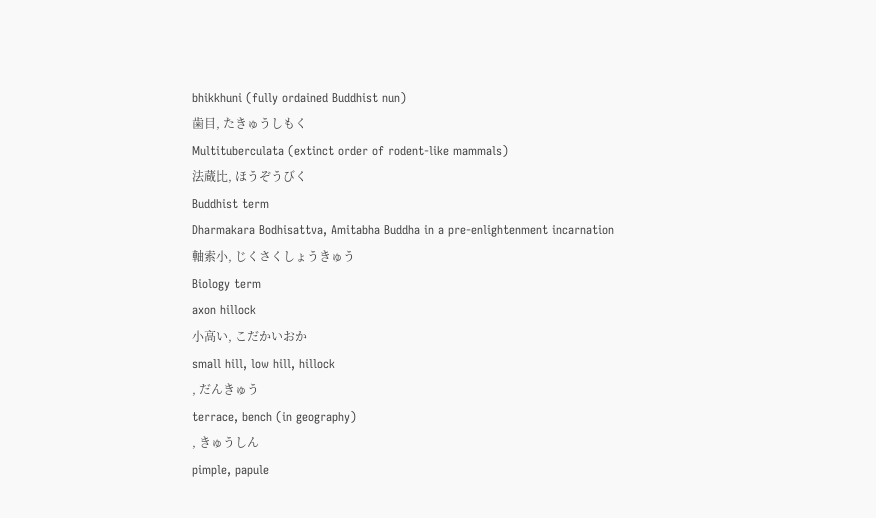bhikkhuni (fully ordained Buddhist nun)
歯目, たきゅうしもく
Multituberculata (extinct order of rodent-like mammals)
法蔵比, ほうぞうびく
Buddhist term
Dharmakara Bodhisattva, Amitabha Buddha in a pre-enlightenment incarnation
軸索小, じくさくしょうきゅう
Biology term
axon hillock
小高い, こだかいおか
small hill, low hill, hillock
, だんきゅう
terrace, bench (in geography)
, きゅうしん
pimple, papule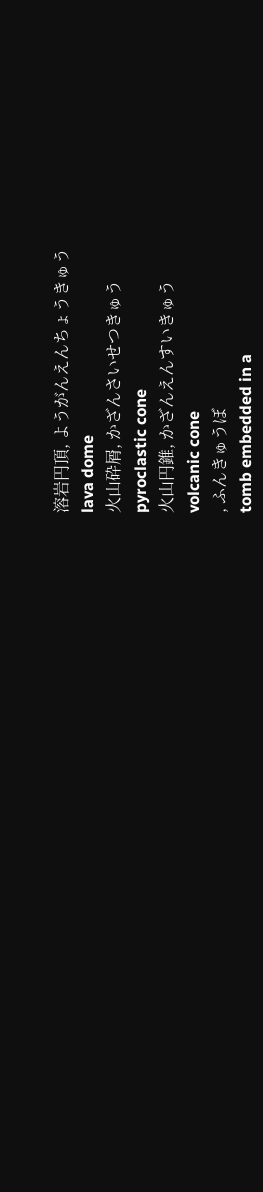溶岩円頂, ようがんえんちょうきゅう
lava dome
火山砕屑, かざんさいせつきゅう
pyroclastic cone
火山円錐, かざんえんすいきゅう
volcanic cone
, ふんきゅうぼ
tomb embedded in a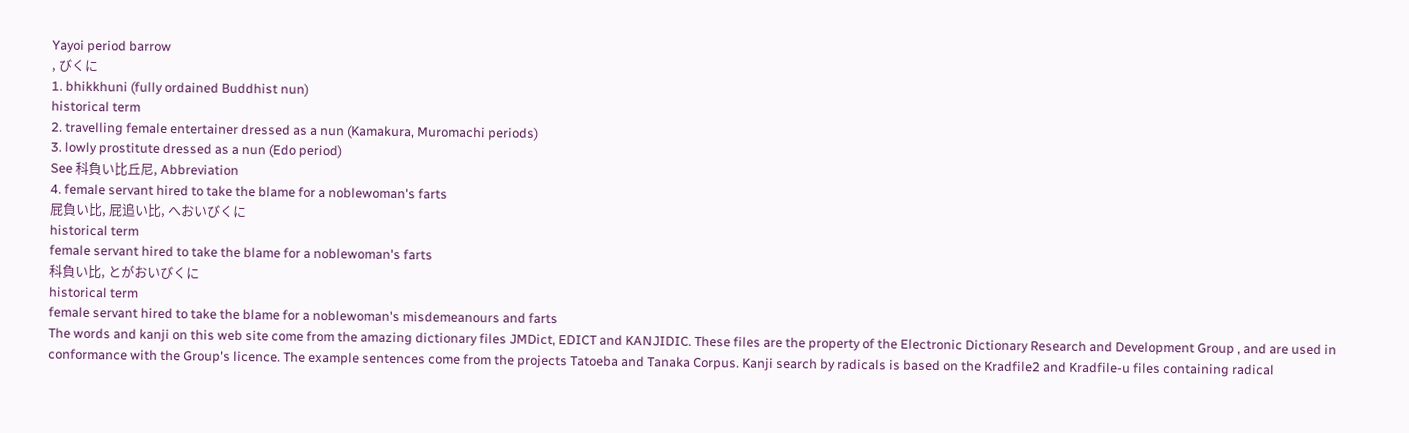Yayoi period barrow
, びくに
1. bhikkhuni (fully ordained Buddhist nun)
historical term
2. travelling female entertainer dressed as a nun (Kamakura, Muromachi periods)
3. lowly prostitute dressed as a nun (Edo period)
See 科負い比丘尼, Abbreviation
4. female servant hired to take the blame for a noblewoman's farts
屁負い比, 屁追い比, へおいびくに
historical term
female servant hired to take the blame for a noblewoman's farts
科負い比, とがおいびくに
historical term
female servant hired to take the blame for a noblewoman's misdemeanours and farts
The words and kanji on this web site come from the amazing dictionary files JMDict, EDICT and KANJIDIC. These files are the property of the Electronic Dictionary Research and Development Group , and are used in conformance with the Group's licence. The example sentences come from the projects Tatoeba and Tanaka Corpus. Kanji search by radicals is based on the Kradfile2 and Kradfile-u files containing radical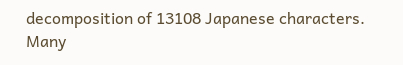decomposition of 13108 Japanese characters. Many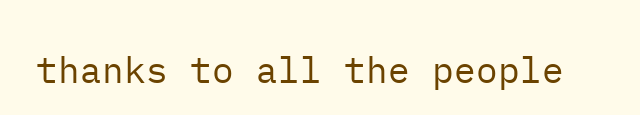thanks to all the people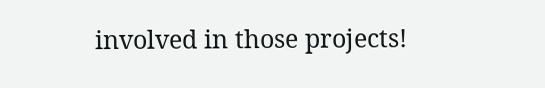involved in those projects!